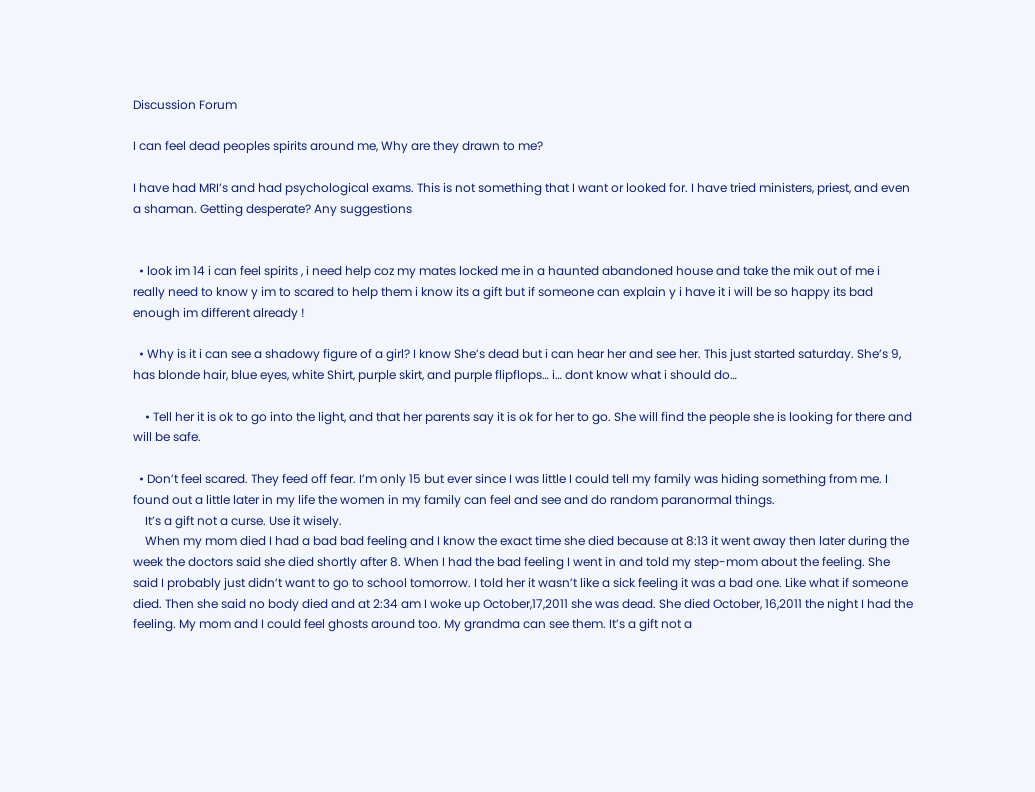Discussion Forum

I can feel dead peoples spirits around me, Why are they drawn to me?

I have had MRI’s and had psychological exams. This is not something that I want or looked for. I have tried ministers, priest, and even a shaman. Getting desperate? Any suggestions


  • look im 14 i can feel spirits , i need help coz my mates locked me in a haunted abandoned house and take the mik out of me i really need to know y im to scared to help them i know its a gift but if someone can explain y i have it i will be so happy its bad enough im different already !

  • Why is it i can see a shadowy figure of a girl? I know She’s dead but i can hear her and see her. This just started saturday. She’s 9, has blonde hair, blue eyes, white Shirt, purple skirt, and purple flipflops… i… dont know what i should do…

    • Tell her it is ok to go into the light, and that her parents say it is ok for her to go. She will find the people she is looking for there and will be safe.

  • Don’t feel scared. They feed off fear. I’m only 15 but ever since I was little I could tell my family was hiding something from me. I found out a little later in my life the women in my family can feel and see and do random paranormal things.
    It’s a gift not a curse. Use it wisely.
    When my mom died I had a bad bad feeling and I know the exact time she died because at 8:13 it went away then later during the week the doctors said she died shortly after 8. When I had the bad feeling I went in and told my step-mom about the feeling. She said I probably just didn’t want to go to school tomorrow. I told her it wasn’t like a sick feeling it was a bad one. Like what if someone died. Then she said no body died and at 2:34 am I woke up October,17,2011 she was dead. She died October, 16,2011 the night I had the feeling. My mom and I could feel ghosts around too. My grandma can see them. It’s a gift not a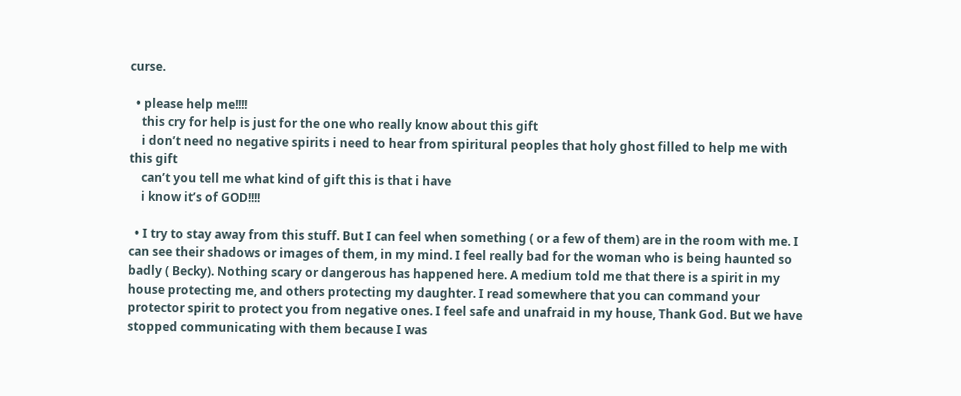curse.

  • please help me!!!!
    this cry for help is just for the one who really know about this gift
    i don’t need no negative spirits i need to hear from spiritural peoples that holy ghost filled to help me with this gift
    can’t you tell me what kind of gift this is that i have
    i know it’s of GOD!!!!

  • I try to stay away from this stuff. But I can feel when something ( or a few of them) are in the room with me. I can see their shadows or images of them, in my mind. I feel really bad for the woman who is being haunted so badly ( Becky). Nothing scary or dangerous has happened here. A medium told me that there is a spirit in my house protecting me, and others protecting my daughter. I read somewhere that you can command your protector spirit to protect you from negative ones. I feel safe and unafraid in my house, Thank God. But we have stopped communicating with them because I was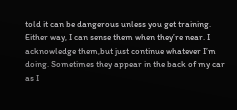told it can be dangerous unless you get training. Either way, I can sense them when they’re near. I acknowledge them,but just continue whatever I’m doing. Sometimes they appear in the back of my car as I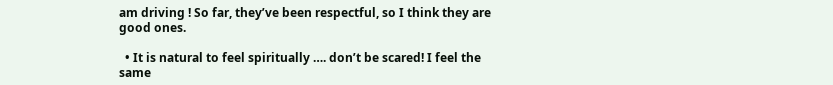am driving ! So far, they’ve been respectful, so I think they are good ones.

  • It is natural to feel spiritually …. don’t be scared! I feel the same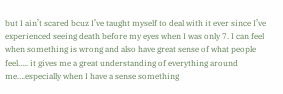but I ain’t scared bcuz I’ve taught myself to deal with it ever since I’ve experienced seeing death before my eyes when I was only 7. I can feel when something is wrong and also have great sense of what people feel….. it gives me a great understanding of everything around me….especially when I have a sense something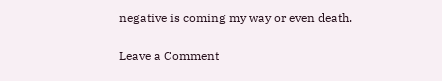negative is coming my way or even death.

Leave a Comment